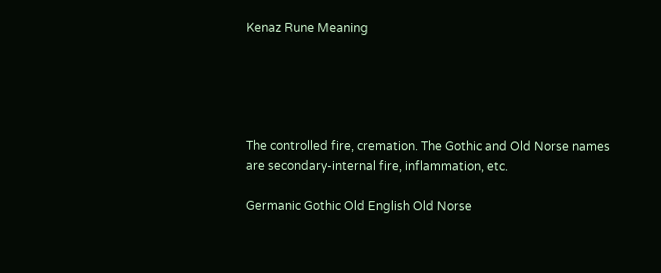Kenaz Rune Meaning





The controlled fire, cremation. The Gothic and Old Norse names are secondary-internal fire, inflammation, etc.

Germanic Gothic Old English Old Norse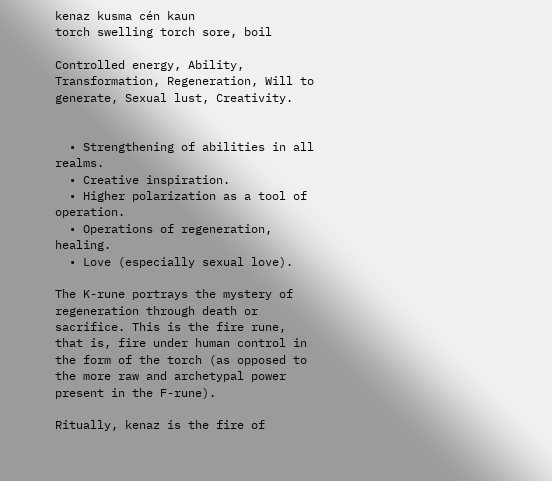kenaz kusma cén kaun
torch swelling torch sore, boil

Controlled energy, Ability, Transformation, Regeneration, Will to generate, Sexual lust, Creativity.


  • Strengthening of abilities in all realms.
  • Creative inspiration.
  • Higher polarization as a tool of operation.
  • Operations of regeneration, healing.
  • Love (especially sexual love).

The K-rune portrays the mystery of regeneration through death or sacrifice. This is the fire rune, that is, fire under human control in the form of the torch (as opposed to the more raw and archetypal power present in the F-rune).

Ritually, kenaz is the fire of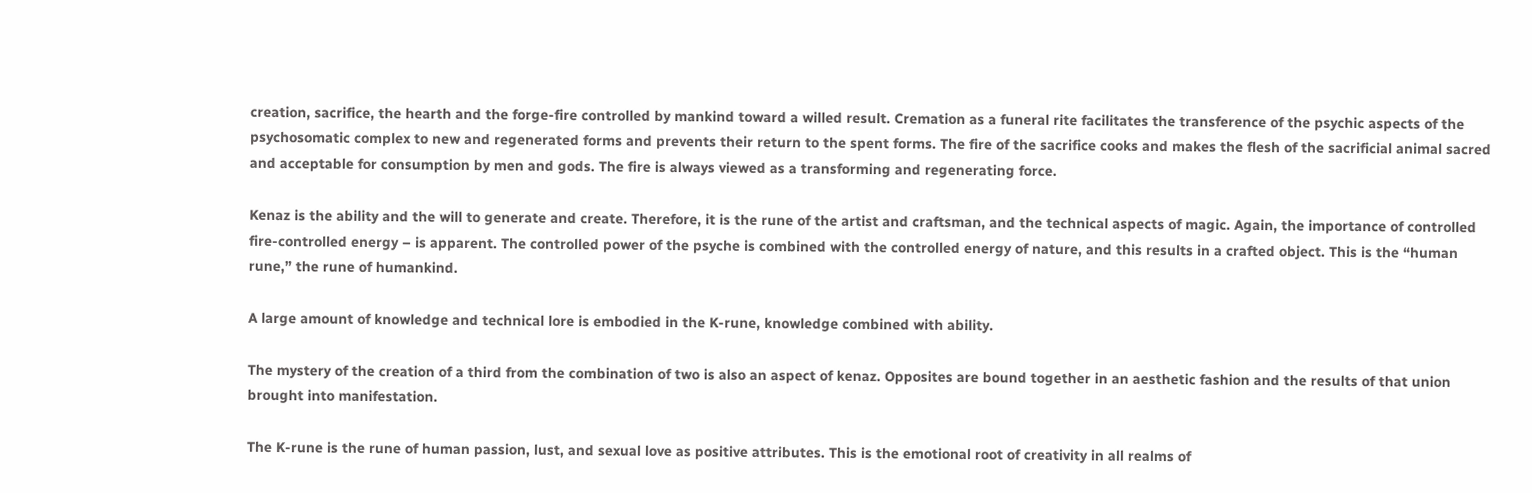creation, sacrifice, the hearth and the forge-fire controlled by mankind toward a willed result. Cremation as a funeral rite facilitates the transference of the psychic aspects of the psychosomatic complex to new and regenerated forms and prevents their return to the spent forms. The fire of the sacrifice cooks and makes the flesh of the sacrificial animal sacred and acceptable for consumption by men and gods. The fire is always viewed as a transforming and regenerating force.

Kenaz is the ability and the will to generate and create. Therefore, it is the rune of the artist and craftsman, and the technical aspects of magic. Again, the importance of controlled fire-controlled energy – is apparent. The controlled power of the psyche is combined with the controlled energy of nature, and this results in a crafted object. This is the “human rune,” the rune of humankind.

A large amount of knowledge and technical lore is embodied in the K-rune, knowledge combined with ability.

The mystery of the creation of a third from the combination of two is also an aspect of kenaz. Opposites are bound together in an aesthetic fashion and the results of that union brought into manifestation.

The K-rune is the rune of human passion, lust, and sexual love as positive attributes. This is the emotional root of creativity in all realms of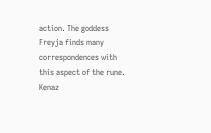action. The goddess Freyja finds many correspondences with this aspect of the rune. Kenaz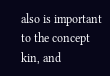also is important to the concept kin, and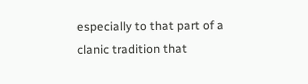especially to that part of a clanic tradition that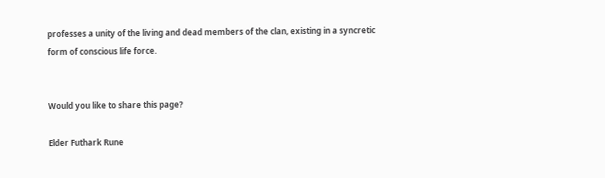professes a unity of the living and dead members of the clan, existing in a syncretic form of conscious life force.


Would you like to share this page?

Elder Futhark Rune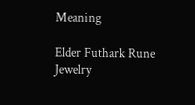Meaning

Elder Futhark Rune Jewelry